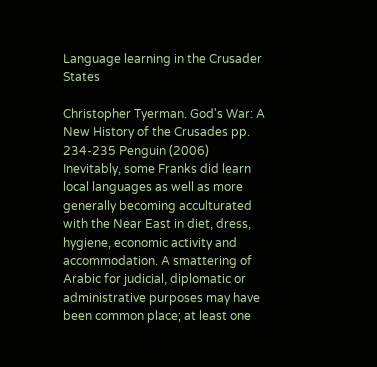Language learning in the Crusader States

Christopher Tyerman. God's War: A New History of the Crusades pp. 234-235 Penguin (2006)
Inevitably, some Franks did learn local languages as well as more generally becoming acculturated with the Near East in diet, dress, hygiene, economic activity and accommodation. A smattering of Arabic for judicial, diplomatic or administrative purposes may have been common place; at least one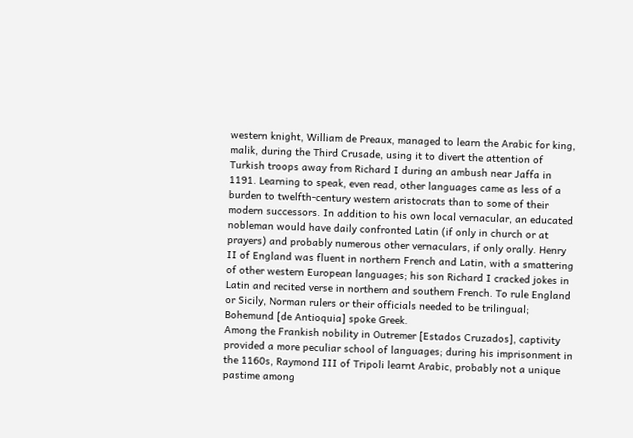western knight, William de Preaux, managed to learn the Arabic for king, malik, during the Third Crusade, using it to divert the attention of Turkish troops away from Richard I during an ambush near Jaffa in 1191. Learning to speak, even read, other languages came as less of a burden to twelfth-century western aristocrats than to some of their modern successors. In addition to his own local vernacular, an educated nobleman would have daily confronted Latin (if only in church or at prayers) and probably numerous other vernaculars, if only orally. Henry II of England was fluent in northern French and Latin, with a smattering of other western European languages; his son Richard I cracked jokes in Latin and recited verse in northern and southern French. To rule England or Sicily, Norman rulers or their officials needed to be trilingual; Bohemund [de Antioquia] spoke Greek.
Among the Frankish nobility in Outremer [Estados Cruzados], captivity provided a more peculiar school of languages; during his imprisonment in the 1160s, Raymond III of Tripoli learnt Arabic, probably not a unique pastime among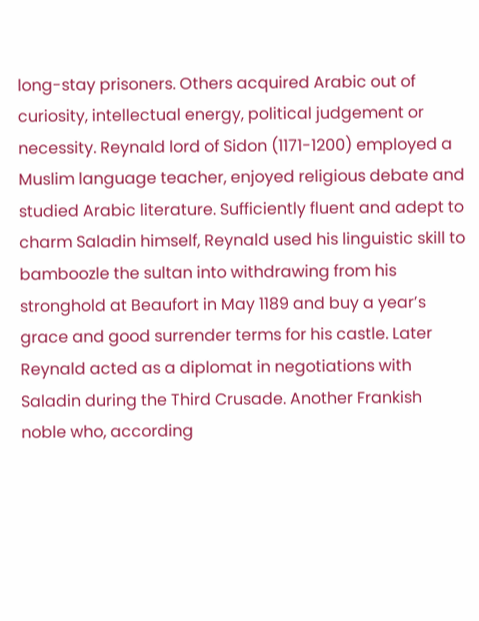long-stay prisoners. Others acquired Arabic out of curiosity, intellectual energy, political judgement or necessity. Reynald lord of Sidon (1171-1200) employed a Muslim language teacher, enjoyed religious debate and studied Arabic literature. Sufficiently fluent and adept to charm Saladin himself, Reynald used his linguistic skill to bamboozle the sultan into withdrawing from his stronghold at Beaufort in May 1189 and buy a year’s grace and good surrender terms for his castle. Later Reynald acted as a diplomat in negotiations with Saladin during the Third Crusade. Another Frankish noble who, according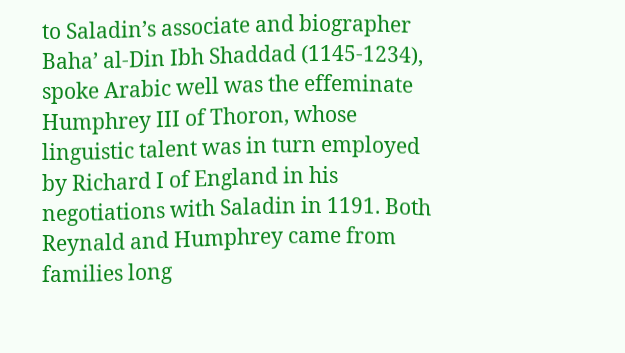to Saladin’s associate and biographer Baha’ al-Din Ibh Shaddad (1145-1234), spoke Arabic well was the effeminate Humphrey III of Thoron, whose linguistic talent was in turn employed by Richard I of England in his negotiations with Saladin in 1191. Both Reynald and Humphrey came from families long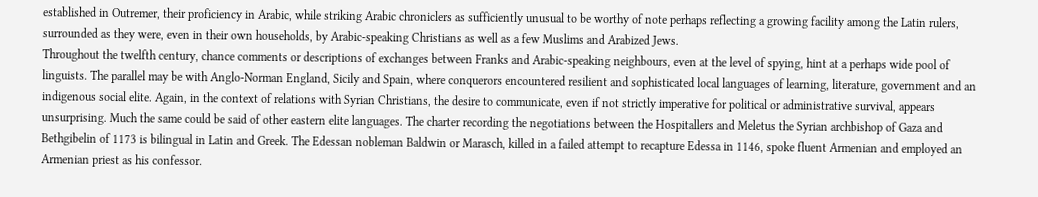established in Outremer, their proficiency in Arabic, while striking Arabic chroniclers as sufficiently unusual to be worthy of note perhaps reflecting a growing facility among the Latin rulers, surrounded as they were, even in their own households, by Arabic-speaking Christians as well as a few Muslims and Arabized Jews.
Throughout the twelfth century, chance comments or descriptions of exchanges between Franks and Arabic-speaking neighbours, even at the level of spying, hint at a perhaps wide pool of linguists. The parallel may be with Anglo-Norman England, Sicily and Spain, where conquerors encountered resilient and sophisticated local languages of learning, literature, government and an indigenous social elite. Again, in the context of relations with Syrian Christians, the desire to communicate, even if not strictly imperative for political or administrative survival, appears unsurprising. Much the same could be said of other eastern elite languages. The charter recording the negotiations between the Hospitallers and Meletus the Syrian archbishop of Gaza and Bethgibelin of 1173 is bilingual in Latin and Greek. The Edessan nobleman Baldwin or Marasch, killed in a failed attempt to recapture Edessa in 1146, spoke fluent Armenian and employed an Armenian priest as his confessor.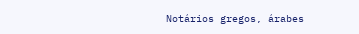Notários gregos, árabes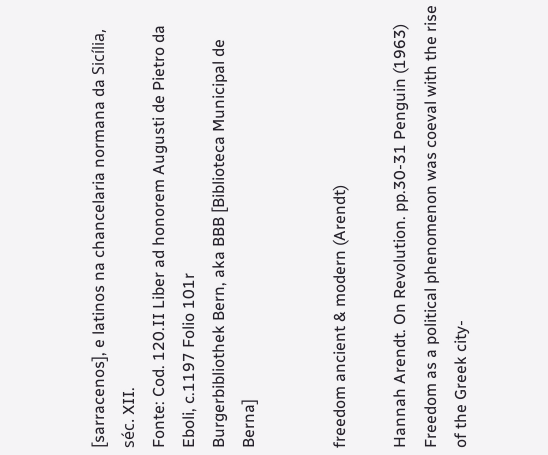[sarracenos], e latinos na chancelaria normana da Sicília, séc. XII.
Fonte: Cod. 120.II Liber ad honorem Augusti de Pietro da Eboli, c.1197 Folio 101r
Burgerbibliothek Bern, aka BBB [Biblioteca Municipal de Berna]


freedom ancient & modern (Arendt)

Hannah Arendt. On Revolution. pp.30-31 Penguin (1963)
Freedom as a political phenomenon was coeval with the rise of the Greek city-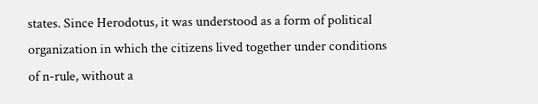states. Since Herodotus, it was understood as a form of political organization in which the citizens lived together under conditions of n-rule, without a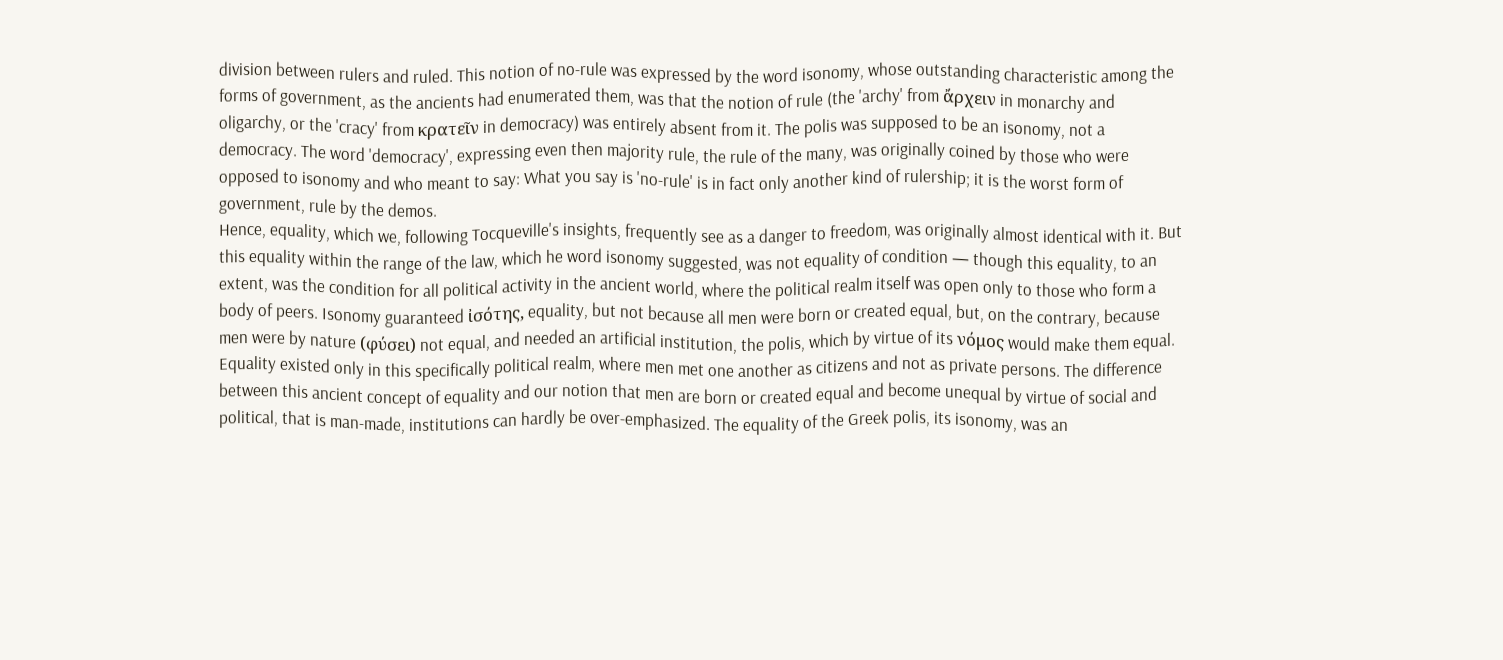division between rulers and ruled. This notion of no-rule was expressed by the word isonomy, whose outstanding characteristic among the forms of government, as the ancients had enumerated them, was that the notion of rule (the 'archy' from ἄρχειν in monarchy and oligarchy, or the 'cracy' from κρατεῖν in democracy) was entirely absent from it. The polis was supposed to be an isonomy, not a democracy. The word 'democracy', expressing even then majority rule, the rule of the many, was originally coined by those who were opposed to isonomy and who meant to say: What you say is 'no-rule' is in fact only another kind of rulership; it is the worst form of government, rule by the demos.
Hence, equality, which we, following Tocqueville's insights, frequently see as a danger to freedom, was originally almost identical with it. But this equality within the range of the law, which he word isonomy suggested, was not equality of condition — though this equality, to an extent, was the condition for all political activity in the ancient world, where the political realm itself was open only to those who form a body of peers. Isonomy guaranteed ἰσότης, equality, but not because all men were born or created equal, but, on the contrary, because men were by nature (φύσει) not equal, and needed an artificial institution, the polis, which by virtue of its νόμος would make them equal. Equality existed only in this specifically political realm, where men met one another as citizens and not as private persons. The difference between this ancient concept of equality and our notion that men are born or created equal and become unequal by virtue of social and political, that is man-made, institutions can hardly be over-emphasized. The equality of the Greek polis, its isonomy, was an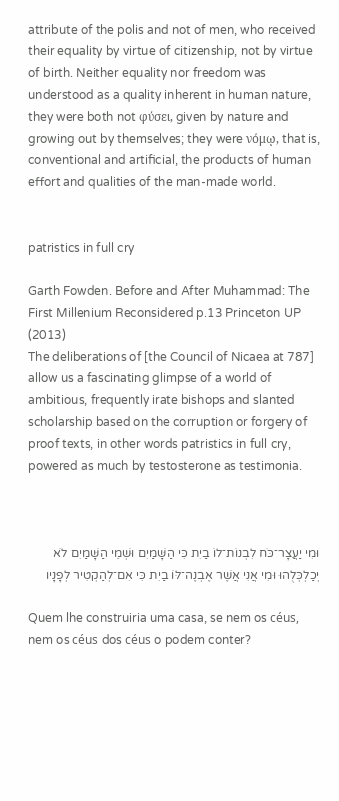attribute of the polis and not of men, who received their equality by virtue of citizenship, not by virtue of birth. Neither equality nor freedom was understood as a quality inherent in human nature, they were both not φύσει, given by nature and growing out by themselves; they were νόμῳ, that is, conventional and artificial, the products of human effort and qualities of the man-made world.


patristics in full cry

Garth Fowden. Before and After Muhammad: The First Millenium Reconsidered p.13 Princeton UP (2013)
The deliberations of [the Council of Nicaea at 787] allow us a fascinating glimpse of a world of ambitious, frequently irate bishops and slanted scholarship based on the corruption or forgery of proof texts, in other words patristics in full cry, powered as much by testosterone as testimonia.



וּמִי יַעֲצָר־כֹּח לִבְנוֹת־לוֹ בַיִת כִּי הַשָּׁמַיִם וּשְׁמֵי הַשָּׁמַיִם לֹא יְכַלְכְּלֻהוּ וּמִי אֲנִי אֲשֶׁר אֶבְנֶה־לּוֹ בַיִת כִּי אִם־לְהַקְטִיר לְפָנָיו

Quem lhe construiria uma casa, se nem os céus, nem os céus dos céus o podem conter?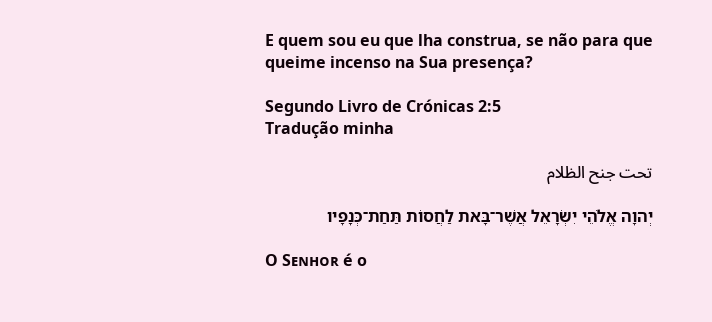E quem sou eu que lha construa, se não para que queime incenso na Sua presença?

Segundo Livro de Crónicas 2:5
Tradução minha

تحت جنح الظلام

יְהוָה אֱלֹהֵי יִשְׂרָאֵל אֲשֶׁר־בָּאת לַחֲסוֹת תַּחַת־כְּנָפָיו

O Sᴇɴʜᴏʀ é o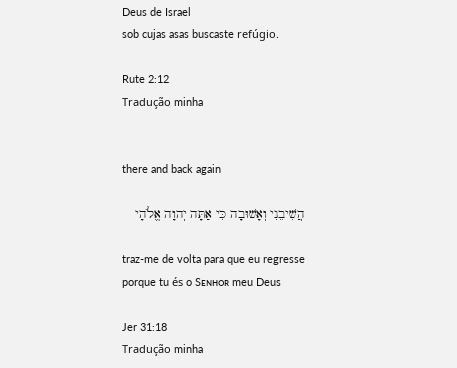Deus de Israel
sob cujas asas buscaste refúgio.

Rute 2:12
Tradução minha


there and back again

הֲשִׁיבֵנִי וְאָשׁוּבָה כִּי אַתָּה יְהוָה אֱלֹהָי

traz-me de volta para que eu regresse
porque tu és o Sᴇɴʜᴏʀ meu Deus

Jer 31:18
Tradução minha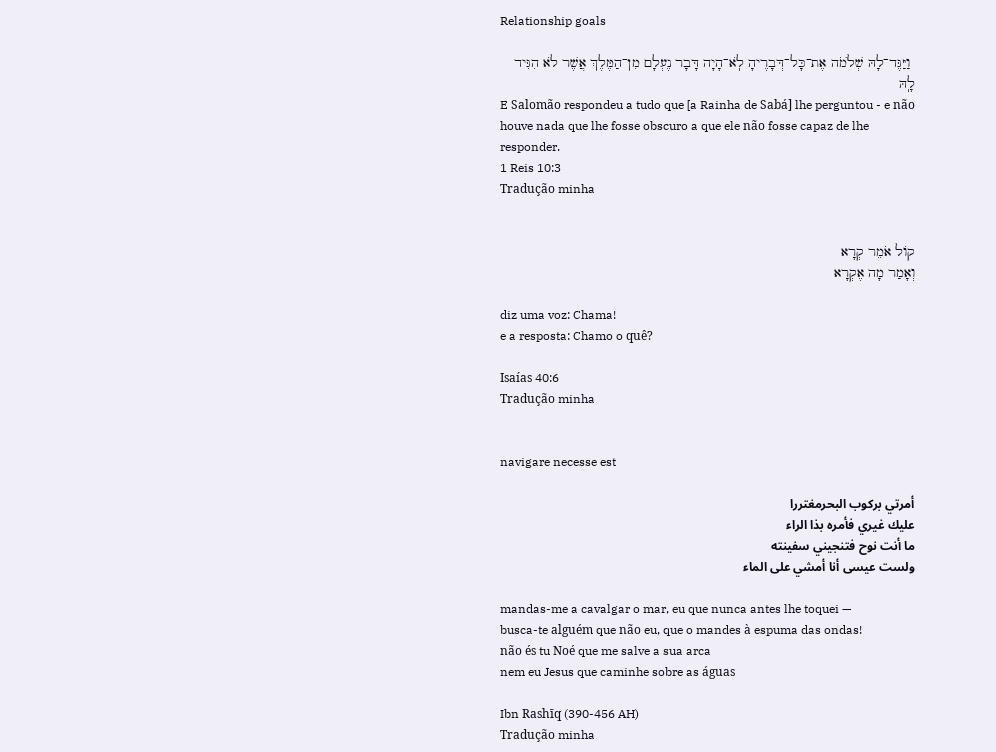Relationship goals

 וַיַּגֶּד־לָהּ שְׁלֹמֹה אֶת־כָּל־דְּבָרֶיהָ לֹֽא־הָיָה דָּבָר נֶעְלָם מִן־הַמֶּלֶךְ אֲשֶׁר לֹא הִגִּיד לָֽהּ
E Salomão respondeu a tudo que [a Rainha de Sabá] lhe perguntou - e não houve nada que lhe fosse obscuro a que ele não fosse capaz de lhe responder.
1 Reis 10:3
Tradução minha


קוֹל אֹמֵר קְרָא
וְאָמַר מָה אֶקְרָא

diz uma voz: Chama!
e a resposta: Chamo o quê?

Isaías 40:6
Tradução minha


navigare necesse est

أمرتي بركوب البحرمغتررا
عليك غيري فأمره بذا الراء
ما أنت نوح فتنجيني سفينته
ولست عيسى أنا أمشي على الماء

mandas-me a cavalgar o mar, eu que nunca antes lhe toquei —
busca-te alguém que não eu, que o mandes à espuma das ondas!
não és tu Noé que me salve a sua arca
nem eu Jesus que caminhe sobre as águas

Ibn Rashīq (390-456 AH)
Tradução minha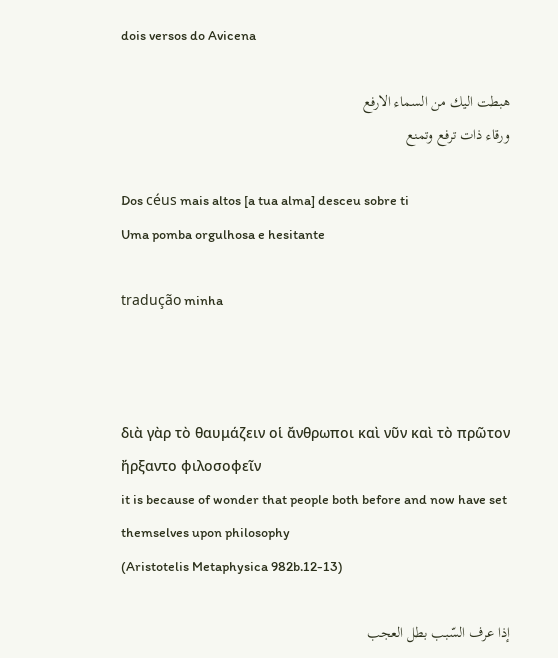dois versos do Avicena

هبطت اليك من السماء الارفع
ورقاء ذات ترفع وتمنع

Dos céus mais altos [a tua alma] desceu sobre ti
Uma pomba orgulhosa e hesitante

tradução minha



διὰ γὰρ τὸ θαυμάζειν οἱ ἄνθρωποι καὶ νῦν καὶ τὸ πρῶτον ἤρξαντο φιλοσοφεῖν
it is because of wonder that people both before and now have set themselves upon philosophy
(Aristotelis Metaphysica 982b.12-13)

إذا عرف السّبب بطل العجب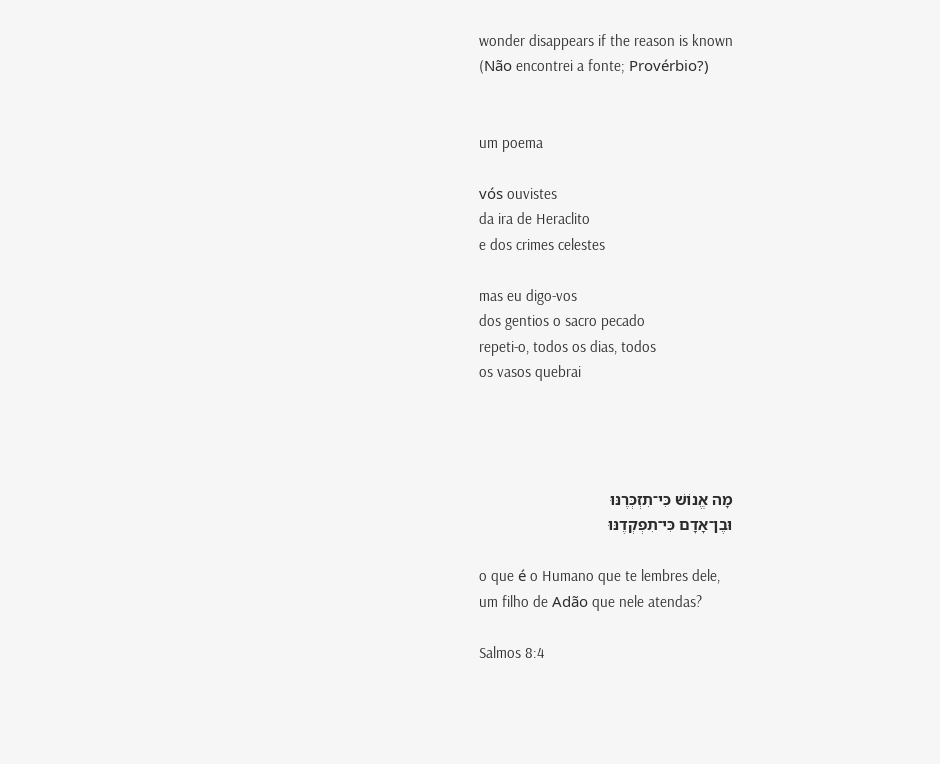wonder disappears if the reason is known
(Não encontrei a fonte; Provérbio?)


um poema

vós ouvistes
da ira de Heraclito
e dos crimes celestes

mas eu digo-vos
dos gentios o sacro pecado
repeti-o, todos os dias, todos
os vasos quebrai




מָה אֱנוֹשׁ כִּי־תִזְכְּרֶנּוּ
וּבֶן־אָדָם כִּי־תִפְקְדֶנּוּ

o que é o Humano que te lembres dele,
um filho de Adão que nele atendas?

Salmos 8:4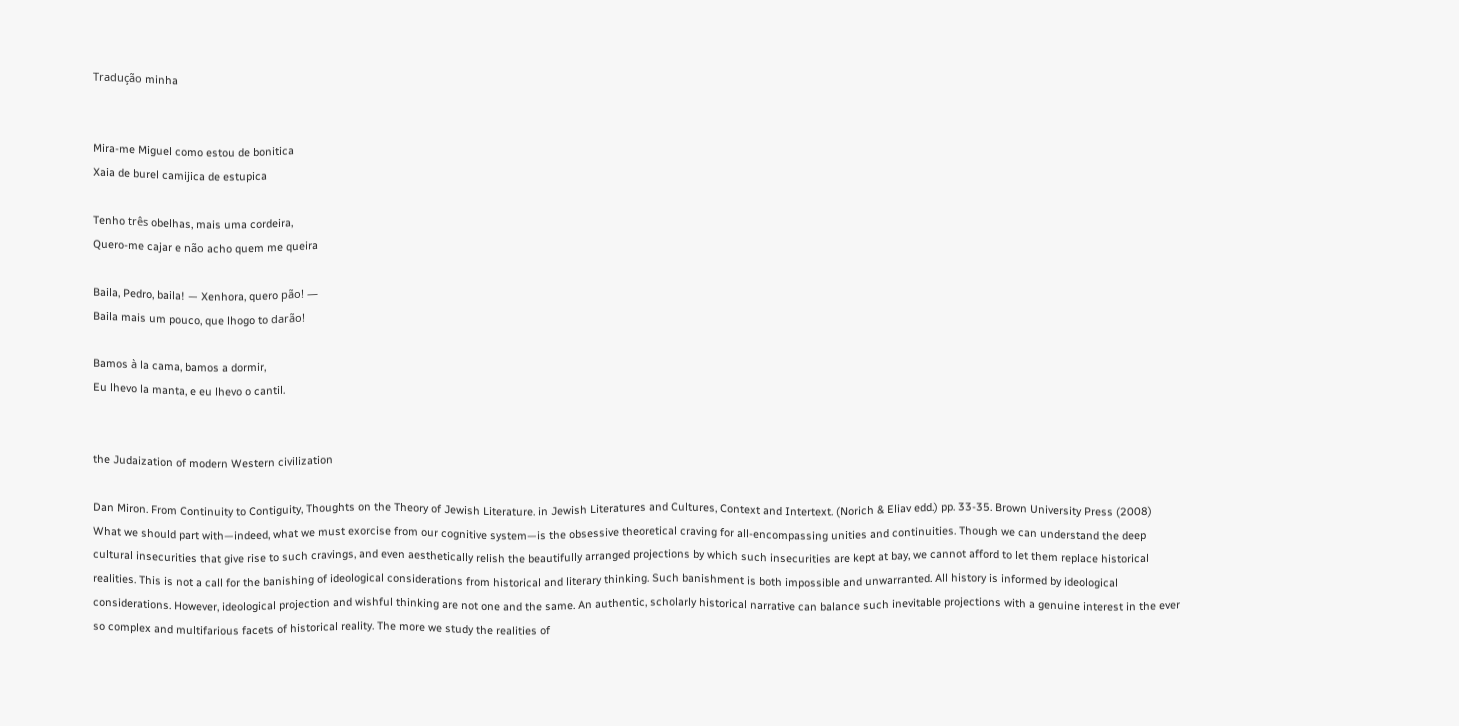Tradução minha


Mira-me Miguel como estou de bonitica
Xaia de burel camijica de estupica

Tenho três obelhas, mais uma cordeira,
Quero-me cajar e não acho quem me queira

Baila, Pedro, baila! — Xenhora, quero pão! —
Baila mais um pouco, que lhogo to darão!

Bamos à la cama, bamos a dormir,
Eu lhevo la manta, e eu lhevo o cantil.


the Judaization of modern Western civilization

Dan Miron. From Continuity to Contiguity, Thoughts on the Theory of Jewish Literature. in Jewish Literatures and Cultures, Context and Intertext. (Norich & Eliav edd.) pp. 33-35. Brown University Press (2008)
What we should part with—indeed, what we must exorcise from our cognitive system—is the obsessive theoretical craving for all-encompassing unities and continuities. Though we can understand the deep cultural insecurities that give rise to such cravings, and even aesthetically relish the beautifully arranged projections by which such insecurities are kept at bay, we cannot afford to let them replace historical realities. This is not a call for the banishing of ideological considerations from historical and literary thinking. Such banishment is both impossible and unwarranted. All history is informed by ideological considerations. However, ideological projection and wishful thinking are not one and the same. An authentic, scholarly historical narrative can balance such inevitable projections with a genuine interest in the ever so complex and multifarious facets of historical reality. The more we study the realities of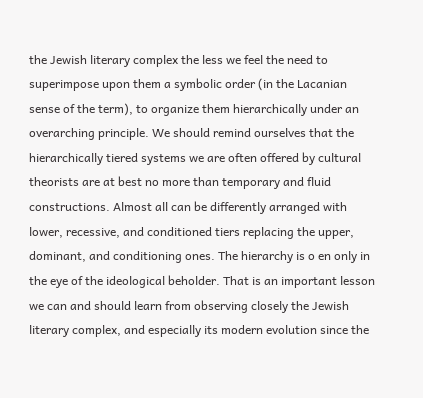the Jewish literary complex the less we feel the need to superimpose upon them a symbolic order (in the Lacanian sense of the term), to organize them hierarchically under an overarching principle. We should remind ourselves that the hierarchically tiered systems we are often offered by cultural theorists are at best no more than temporary and fluid constructions. Almost all can be differently arranged with lower, recessive, and conditioned tiers replacing the upper, dominant, and conditioning ones. The hierarchy is o en only in the eye of the ideological beholder. That is an important lesson we can and should learn from observing closely the Jewish literary complex, and especially its modern evolution since the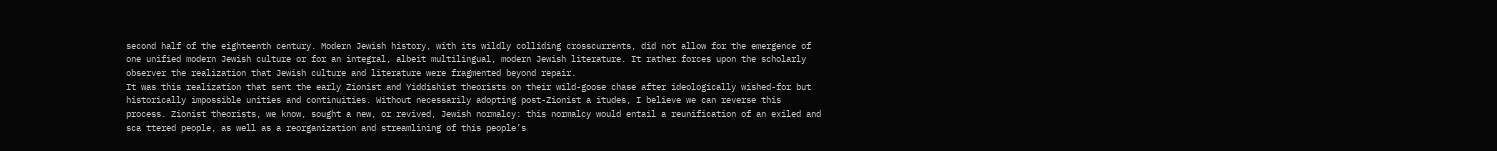second half of the eighteenth century. Modern Jewish history, with its wildly colliding crosscurrents, did not allow for the emergence of one unified modern Jewish culture or for an integral, albeit multilingual, modern Jewish literature. It rather forces upon the scholarly observer the realization that Jewish culture and literature were fragmented beyond repair.
It was this realization that sent the early Zionist and Yiddishist theorists on their wild-goose chase after ideologically wished-for but historically impossible unities and continuities. Without necessarily adopting post-Zionist a itudes, I believe we can reverse this process. Zionist theorists, we know, sought a new, or revived, Jewish normalcy: this normalcy would entail a reunification of an exiled and sca ttered people, as well as a reorganization and streamlining of this people’s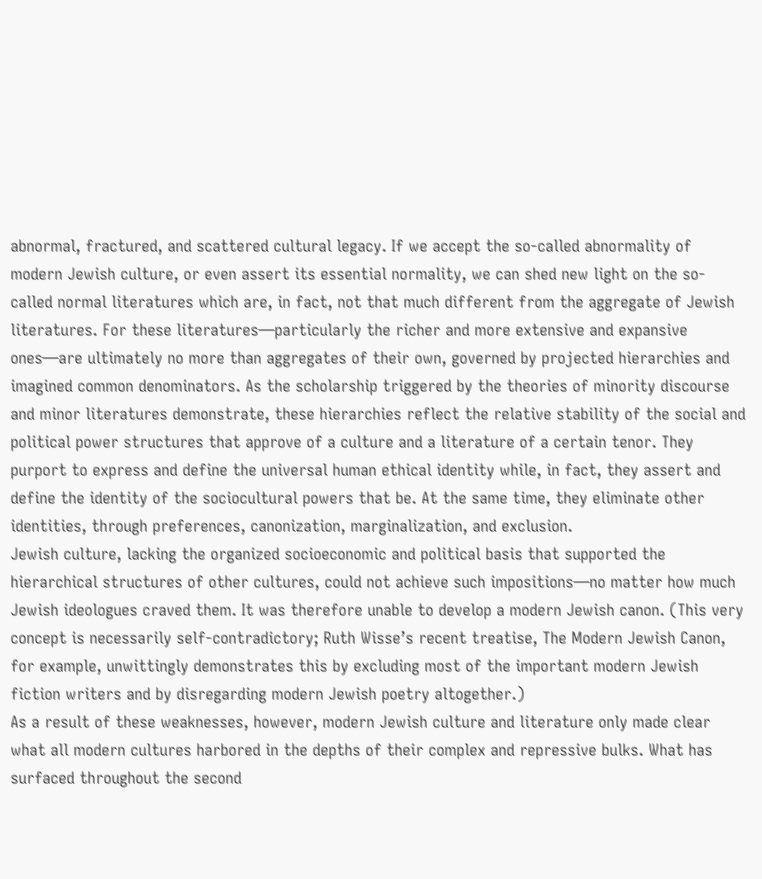abnormal, fractured, and scattered cultural legacy. If we accept the so-called abnormality of modern Jewish culture, or even assert its essential normality, we can shed new light on the so-called normal literatures which are, in fact, not that much different from the aggregate of Jewish literatures. For these literatures—particularly the richer and more extensive and expansive ones—are ultimately no more than aggregates of their own, governed by projected hierarchies and imagined common denominators. As the scholarship triggered by the theories of minority discourse and minor literatures demonstrate, these hierarchies reflect the relative stability of the social and political power structures that approve of a culture and a literature of a certain tenor. They purport to express and define the universal human ethical identity while, in fact, they assert and define the identity of the sociocultural powers that be. At the same time, they eliminate other identities, through preferences, canonization, marginalization, and exclusion.
Jewish culture, lacking the organized socioeconomic and political basis that supported the hierarchical structures of other cultures, could not achieve such impositions—no matter how much Jewish ideologues craved them. It was therefore unable to develop a modern Jewish canon. (This very concept is necessarily self-contradictory; Ruth Wisse’s recent treatise, The Modern Jewish Canon, for example, unwittingly demonstrates this by excluding most of the important modern Jewish fiction writers and by disregarding modern Jewish poetry altogether.)
As a result of these weaknesses, however, modern Jewish culture and literature only made clear what all modern cultures harbored in the depths of their complex and repressive bulks. What has surfaced throughout the second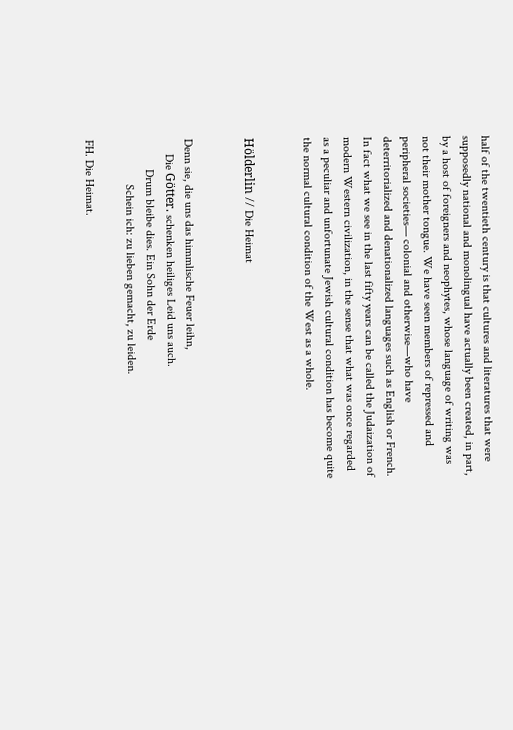half of the twentieth century is that cultures and literatures that were supposedly national and monolingual have actually been created, in part, by a host of foreigners and neophytes, whose language of writing was not their mother tongue. We have seen members of repressed and peripheral societies— colonial and otherwise—who have deterritorialized and denationalized languages such as English or French. In fact what we see in the last fifty years can be called the Judaization of modern Western civilization, in the sense that what was once regarded as a peculiar and unfortunate Jewish cultural condition has become quite the normal cultural condition of the West as a whole.


Hölderlin // Die Heimat


Denn sie, die uns das himmlische Feuer leihn,
     Die Götter. schenken heiliges Leid uns auch.
          Drum bleibe dies. Ein Sohn der Erde
               Schein ich: zu lieben gemacht, zu leiden.

FH. Die Heimat.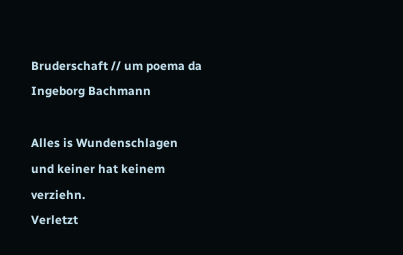Bruderschaft // um poema da Ingeborg Bachmann

Alles is Wundenschlagen
und keiner hat keinem verziehn.
Verletzt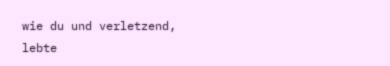wie du und verletzend,
lebte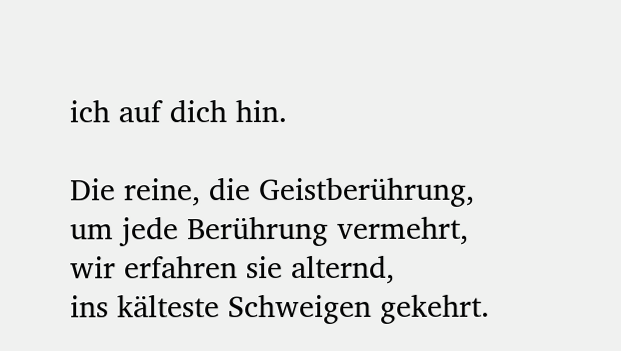ich auf dich hin.

Die reine, die Geistberührung,
um jede Berührung vermehrt,
wir erfahren sie alternd,
ins kälteste Schweigen gekehrt.